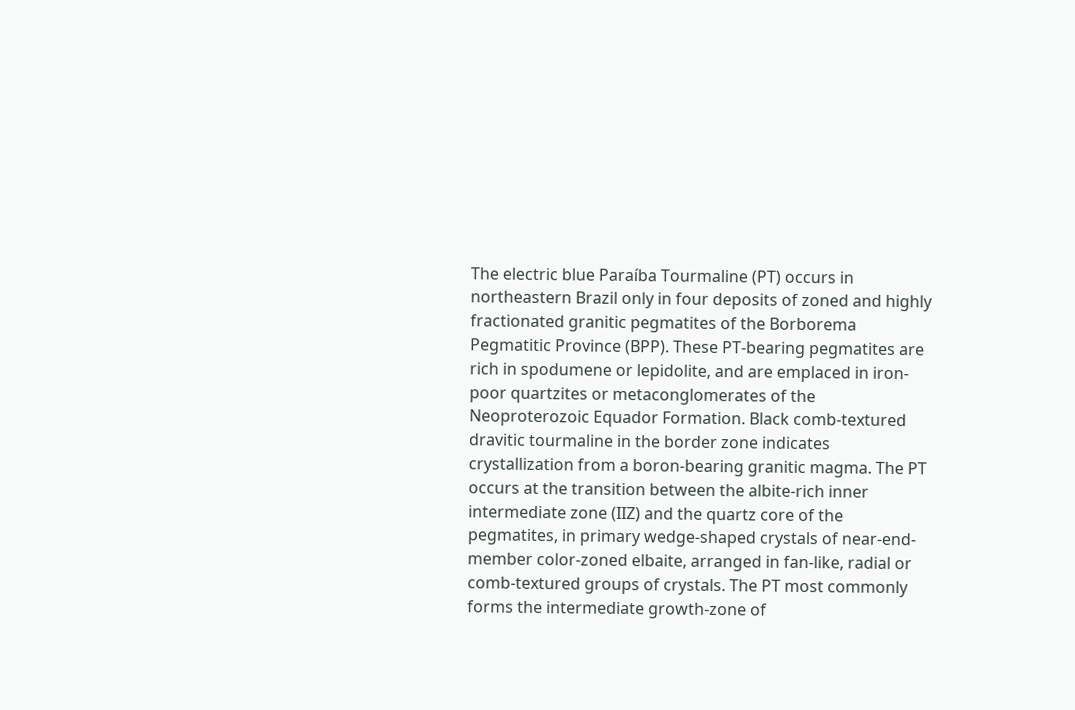The electric blue Paraíba Tourmaline (PT) occurs in northeastern Brazil only in four deposits of zoned and highly fractionated granitic pegmatites of the Borborema Pegmatitic Province (BPP). These PT-bearing pegmatites are rich in spodumene or lepidolite, and are emplaced in iron-poor quartzites or metaconglomerates of the Neoproterozoic Equador Formation. Black comb-textured dravitic tourmaline in the border zone indicates crystallization from a boron-bearing granitic magma. The PT occurs at the transition between the albite-rich inner intermediate zone (IIZ) and the quartz core of the pegmatites, in primary wedge-shaped crystals of near-end-member color-zoned elbaite, arranged in fan-like, radial or comb-textured groups of crystals. The PT most commonly forms the intermediate growth-zone of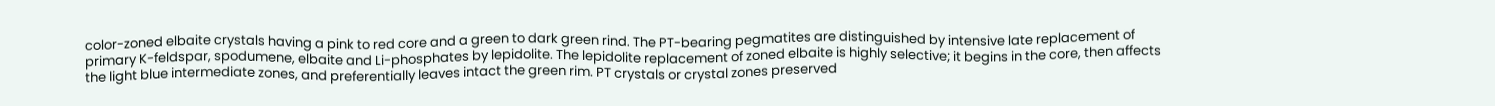color-zoned elbaite crystals having a pink to red core and a green to dark green rind. The PT-bearing pegmatites are distinguished by intensive late replacement of primary K-feldspar, spodumene, elbaite and Li-phosphates by lepidolite. The lepidolite replacement of zoned elbaite is highly selective; it begins in the core, then affects the light blue intermediate zones, and preferentially leaves intact the green rim. PT crystals or crystal zones preserved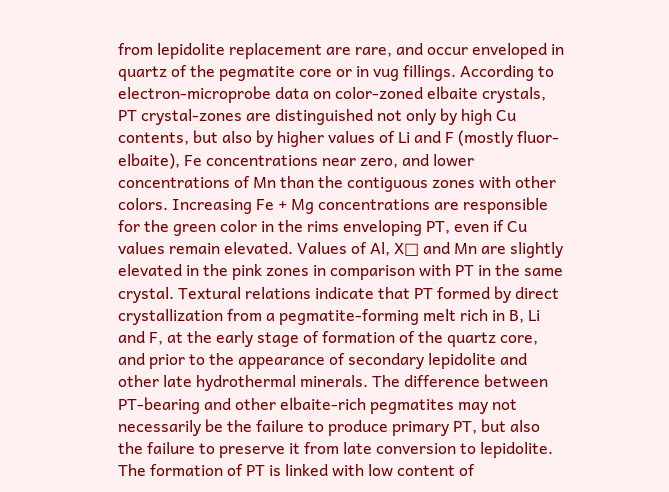from lepidolite replacement are rare, and occur enveloped in quartz of the pegmatite core or in vug fillings. According to electron-microprobe data on color-zoned elbaite crystals, PT crystal-zones are distinguished not only by high Cu contents, but also by higher values of Li and F (mostly fluor-elbaite), Fe concentrations near zero, and lower concentrations of Mn than the contiguous zones with other colors. Increasing Fe + Mg concentrations are responsible for the green color in the rims enveloping PT, even if Cu values remain elevated. Values of Al, X□ and Mn are slightly elevated in the pink zones in comparison with PT in the same crystal. Textural relations indicate that PT formed by direct crystallization from a pegmatite-forming melt rich in B, Li and F, at the early stage of formation of the quartz core, and prior to the appearance of secondary lepidolite and other late hydrothermal minerals. The difference between PT-bearing and other elbaite-rich pegmatites may not necessarily be the failure to produce primary PT, but also the failure to preserve it from late conversion to lepidolite. The formation of PT is linked with low content of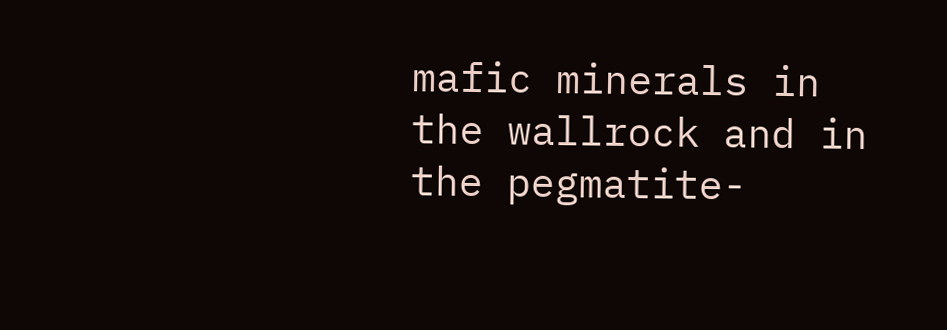mafic minerals in the wallrock and in the pegmatite-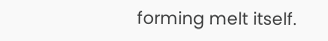forming melt itself.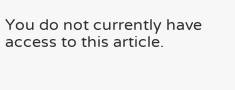You do not currently have access to this article.